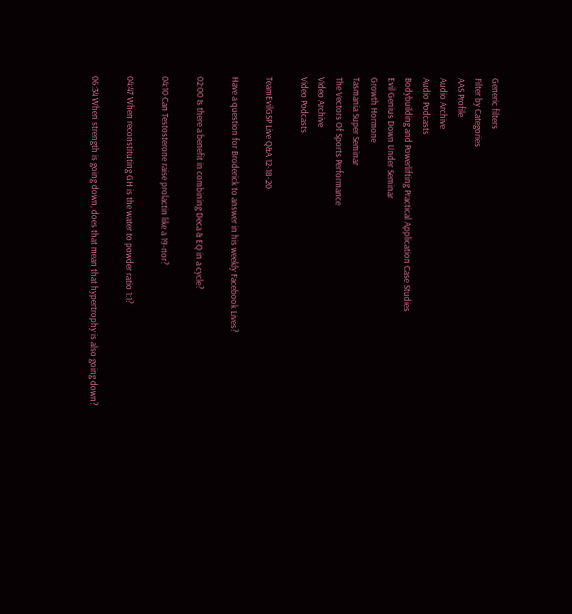Generic filters
Filter by Categories
AAS Profile
Audio Archive
Audio Podcasts
Bodybuilding and Powerlifting Practical Application Case Studies
Evil Genius Down Under Seminar
Growth Hormone
Tasmania Super Seminar
The Vectors Of Sports Performance
Video Archive
Video Podcasts

TeamEvilGSP Live Q&A 12-18-20

Have a question for Broderick to answer in his weekly Facebook Lives?

02:00 Is there a benefit in combining Deca & EQ in a cycle?

04:10 Can Testosterone raise prolactin like a 19-nor?

04:47 When reconstituting GH is the water to powder ratio 1:1?

06:34 When strength is going down, does that mean that hypertrophy is also going down?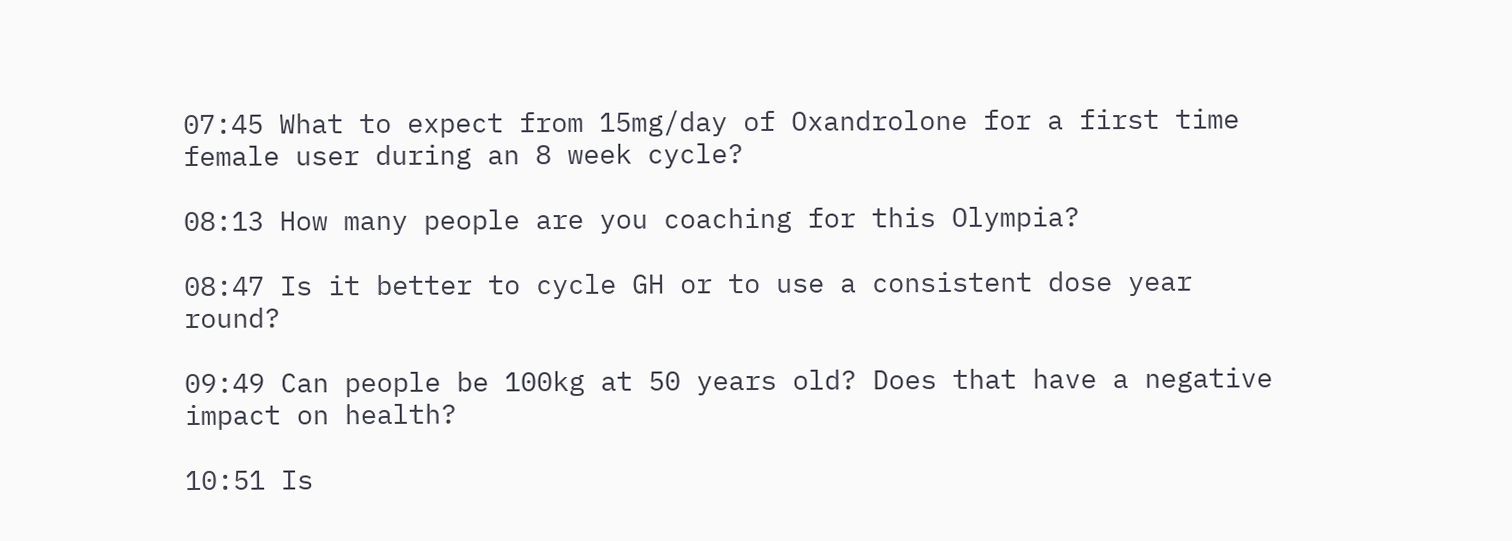07:45 What to expect from 15mg/day of Oxandrolone for a first time female user during an 8 week cycle?

08:13 How many people are you coaching for this Olympia?

08:47 Is it better to cycle GH or to use a consistent dose year round?

09:49 Can people be 100kg at 50 years old? Does that have a negative impact on health?

10:51 Is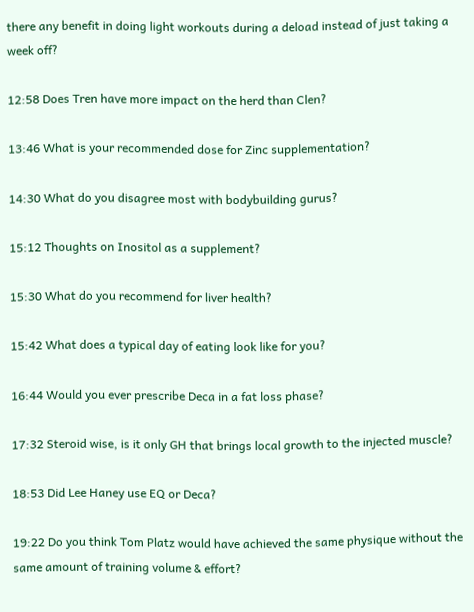there any benefit in doing light workouts during a deload instead of just taking a week off?

12:58 Does Tren have more impact on the herd than Clen?

13:46 What is your recommended dose for Zinc supplementation?

14:30 What do you disagree most with bodybuilding gurus?

15:12 Thoughts on Inositol as a supplement?

15:30 What do you recommend for liver health?

15:42 What does a typical day of eating look like for you?

16:44 Would you ever prescribe Deca in a fat loss phase?

17:32 Steroid wise, is it only GH that brings local growth to the injected muscle?

18:53 Did Lee Haney use EQ or Deca?

19:22 Do you think Tom Platz would have achieved the same physique without the same amount of training volume & effort?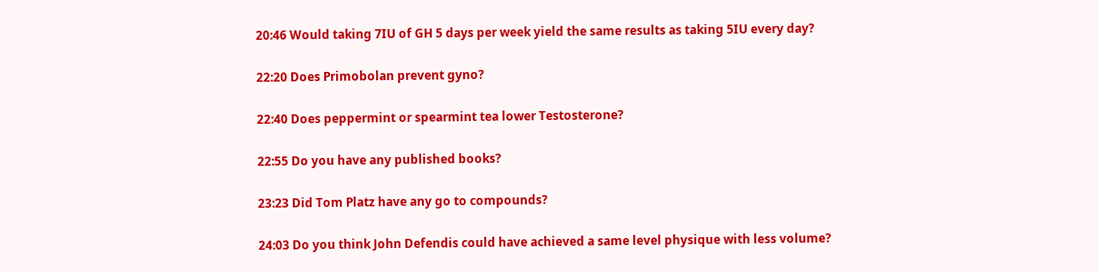20:46 Would taking 7IU of GH 5 days per week yield the same results as taking 5IU every day?

22:20 Does Primobolan prevent gyno?

22:40 Does peppermint or spearmint tea lower Testosterone?

22:55 Do you have any published books?

23:23 Did Tom Platz have any go to compounds?

24:03 Do you think John Defendis could have achieved a same level physique with less volume?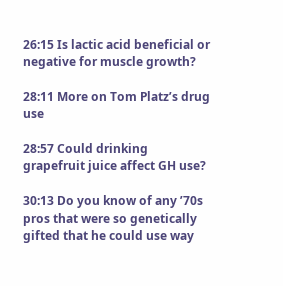26:15 Is lactic acid beneficial or negative for muscle growth?

28:11 More on Tom Platz’s drug use

28:57 Could drinking grapefruit juice affect GH use?

30:13 Do you know of any ’70s pros that were so genetically gifted that he could use way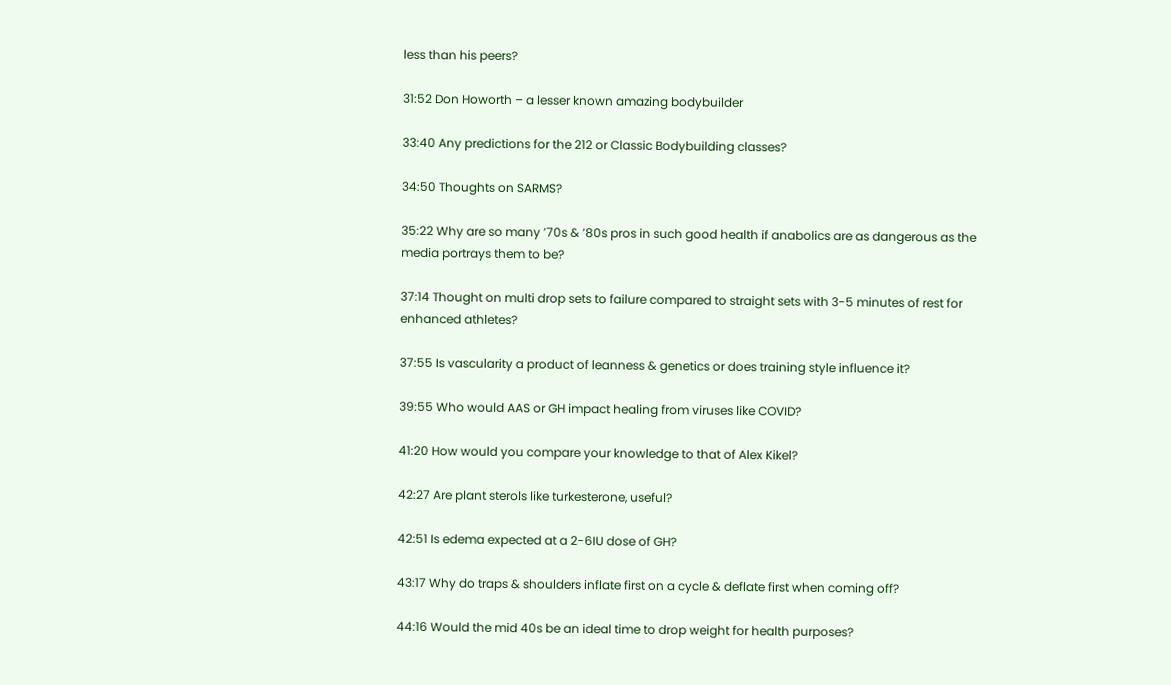less than his peers?

31:52 Don Howorth – a lesser known amazing bodybuilder

33:40 Any predictions for the 212 or Classic Bodybuilding classes?

34:50 Thoughts on SARMS?

35:22 Why are so many ’70s & ’80s pros in such good health if anabolics are as dangerous as the media portrays them to be?

37:14 Thought on multi drop sets to failure compared to straight sets with 3-5 minutes of rest for enhanced athletes?

37:55 Is vascularity a product of leanness & genetics or does training style influence it?

39:55 Who would AAS or GH impact healing from viruses like COVID?

41:20 How would you compare your knowledge to that of Alex Kikel?

42:27 Are plant sterols like turkesterone, useful?

42:51 Is edema expected at a 2-6IU dose of GH?

43:17 Why do traps & shoulders inflate first on a cycle & deflate first when coming off?

44:16 Would the mid 40s be an ideal time to drop weight for health purposes?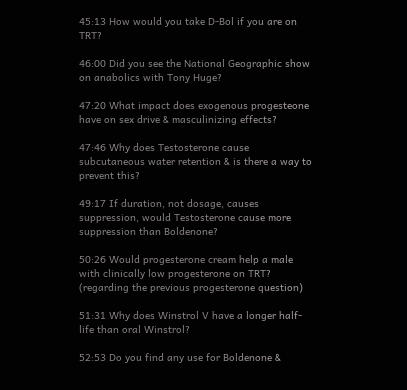45:13 How would you take D-Bol if you are on TRT?

46:00 Did you see the National Geographic show on anabolics with Tony Huge?

47:20 What impact does exogenous progesteone have on sex drive & masculinizing effects?

47:46 Why does Testosterone cause subcutaneous water retention & is there a way to prevent this?

49:17 If duration, not dosage, causes suppression, would Testosterone cause more suppression than Boldenone?

50:26 Would progesterone cream help a male with clinically low progesterone on TRT? (regarding the previous progesterone question)

51:31 Why does Winstrol V have a longer half-life than oral Winstrol?

52:53 Do you find any use for Boldenone &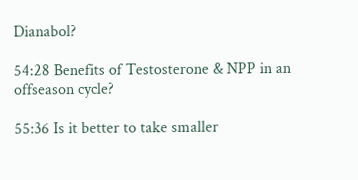Dianabol?

54:28 Benefits of Testosterone & NPP in an offseason cycle?

55:36 Is it better to take smaller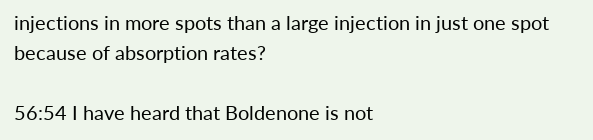injections in more spots than a large injection in just one spot because of absorption rates?

56:54 I have heard that Boldenone is not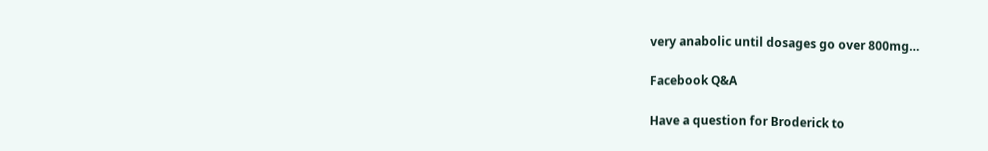very anabolic until dosages go over 800mg…

Facebook Q&A

Have a question for Broderick to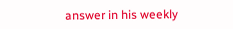answer in his weekly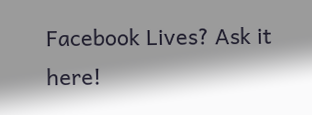Facebook Lives? Ask it here!